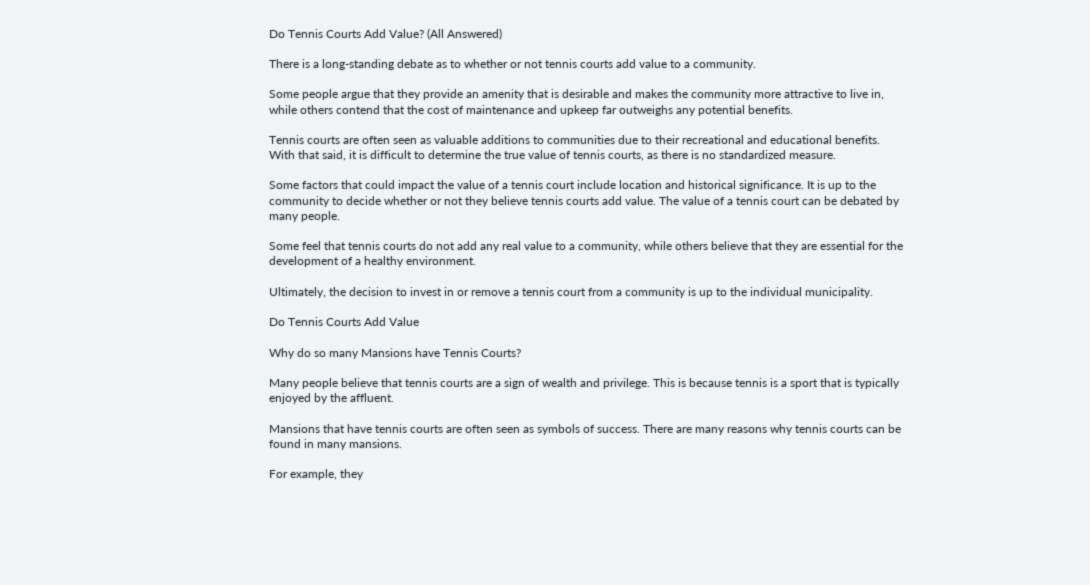Do Tennis Courts Add Value? (All Answered)

There is a long-standing debate as to whether or not tennis courts add value to a community.

Some people argue that they provide an amenity that is desirable and makes the community more attractive to live in, while others contend that the cost of maintenance and upkeep far outweighs any potential benefits.

Tennis courts are often seen as valuable additions to communities due to their recreational and educational benefits. With that said, it is difficult to determine the true value of tennis courts, as there is no standardized measure.

Some factors that could impact the value of a tennis court include location and historical significance. It is up to the community to decide whether or not they believe tennis courts add value. The value of a tennis court can be debated by many people.

Some feel that tennis courts do not add any real value to a community, while others believe that they are essential for the development of a healthy environment.

Ultimately, the decision to invest in or remove a tennis court from a community is up to the individual municipality.

Do Tennis Courts Add Value

Why do so many Mansions have Tennis Courts?

Many people believe that tennis courts are a sign of wealth and privilege. This is because tennis is a sport that is typically enjoyed by the affluent.

Mansions that have tennis courts are often seen as symbols of success. There are many reasons why tennis courts can be found in many mansions.

For example, they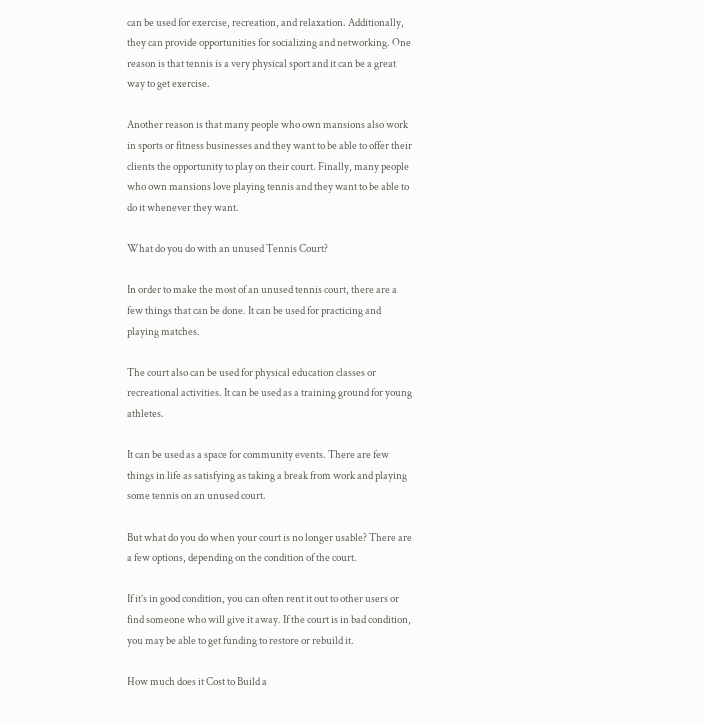can be used for exercise, recreation, and relaxation. Additionally, they can provide opportunities for socializing and networking. One reason is that tennis is a very physical sport and it can be a great way to get exercise.

Another reason is that many people who own mansions also work in sports or fitness businesses and they want to be able to offer their clients the opportunity to play on their court. Finally, many people who own mansions love playing tennis and they want to be able to do it whenever they want.

What do you do with an unused Tennis Court?

In order to make the most of an unused tennis court, there are a few things that can be done. It can be used for practicing and playing matches.

The court also can be used for physical education classes or recreational activities. It can be used as a training ground for young athletes.

It can be used as a space for community events. There are few things in life as satisfying as taking a break from work and playing some tennis on an unused court.

But what do you do when your court is no longer usable? There are a few options, depending on the condition of the court.

If it’s in good condition, you can often rent it out to other users or find someone who will give it away. If the court is in bad condition, you may be able to get funding to restore or rebuild it.

How much does it Cost to Build a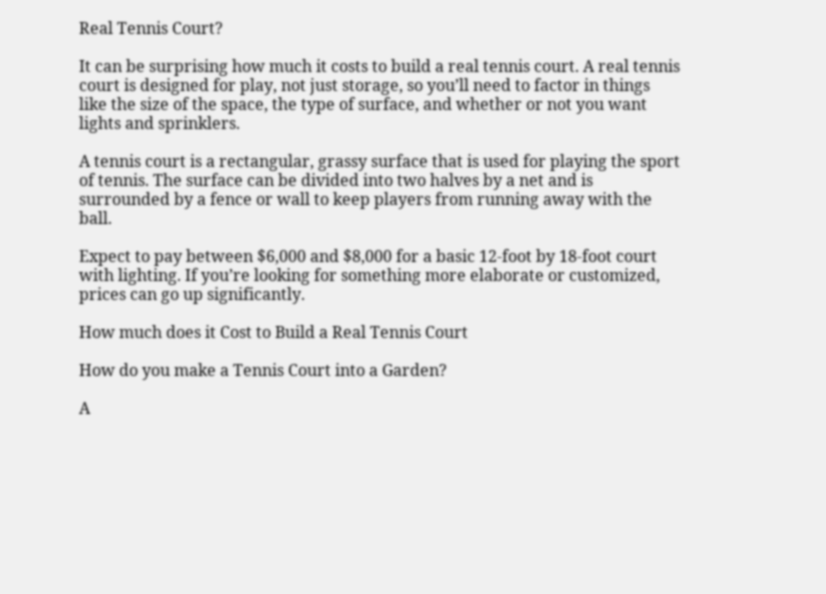Real Tennis Court?

It can be surprising how much it costs to build a real tennis court. A real tennis court is designed for play, not just storage, so you’ll need to factor in things like the size of the space, the type of surface, and whether or not you want lights and sprinklers.

A tennis court is a rectangular, grassy surface that is used for playing the sport of tennis. The surface can be divided into two halves by a net and is surrounded by a fence or wall to keep players from running away with the ball.

Expect to pay between $6,000 and $8,000 for a basic 12-foot by 18-foot court with lighting. If you’re looking for something more elaborate or customized, prices can go up significantly.

How much does it Cost to Build a Real Tennis Court

How do you make a Tennis Court into a Garden?

A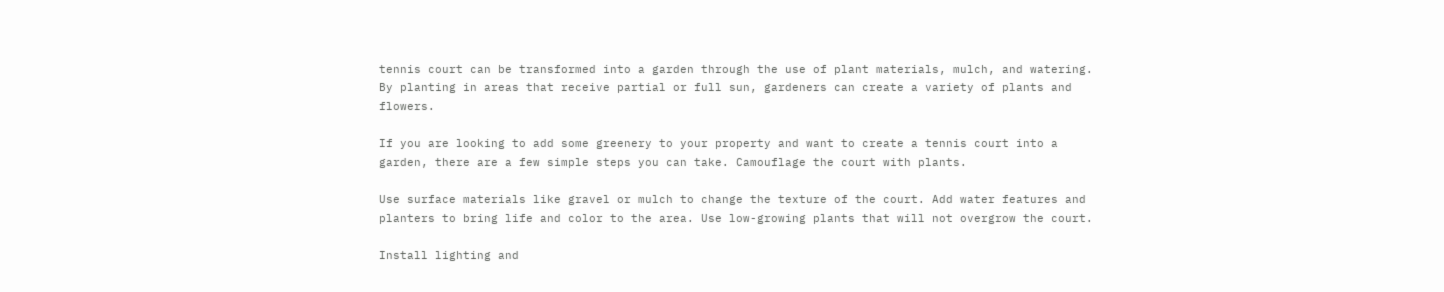tennis court can be transformed into a garden through the use of plant materials, mulch, and watering. By planting in areas that receive partial or full sun, gardeners can create a variety of plants and flowers.

If you are looking to add some greenery to your property and want to create a tennis court into a garden, there are a few simple steps you can take. Camouflage the court with plants.

Use surface materials like gravel or mulch to change the texture of the court. Add water features and planters to bring life and color to the area. Use low-growing plants that will not overgrow the court.

Install lighting and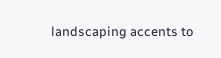landscaping accents to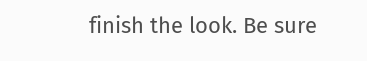finish the look. Be sure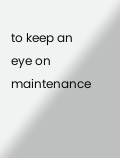to keep an eye on maintenance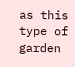as this type of garden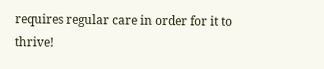requires regular care in order for it to thrive!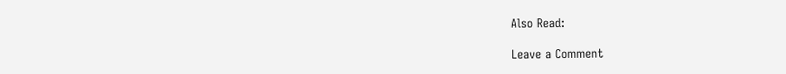Also Read:

Leave a Comment